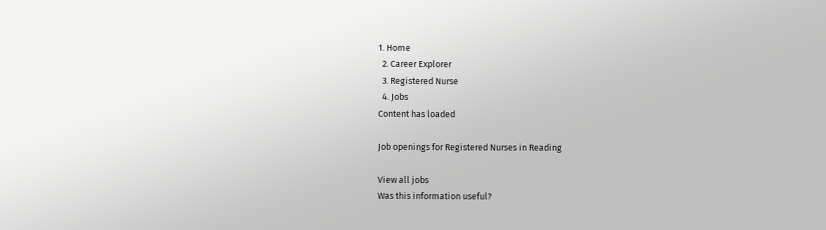1. Home
  2. Career Explorer
  3. Registered Nurse
  4. Jobs
Content has loaded

Job openings for Registered Nurses in Reading

View all jobs
Was this information useful?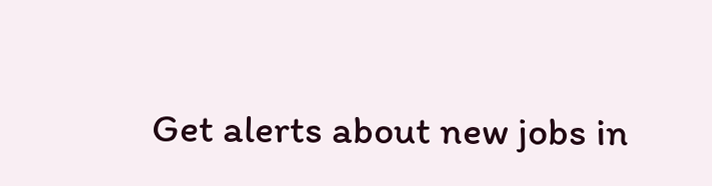Get alerts about new jobs in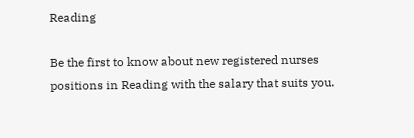Reading

Be the first to know about new registered nurses positions in Reading with the salary that suits you.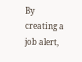By creating a job alert,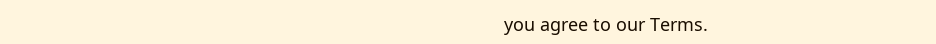you agree to our Terms.